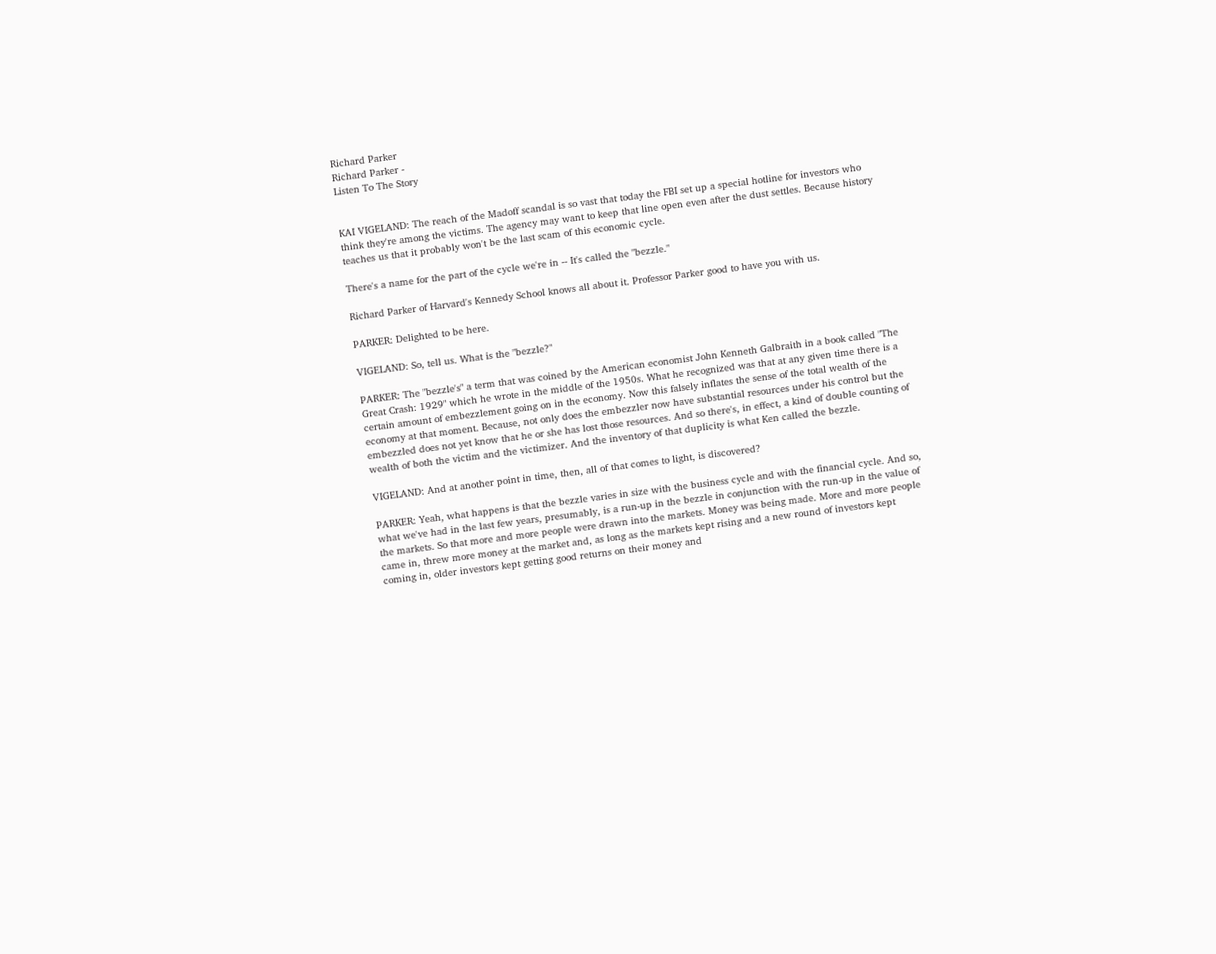Richard Parker
Richard Parker -
Listen To The Story


KAI VIGELAND: The reach of the Madoff scandal is so vast that today the FBI set up a special hotline for investors who think they're among the victims. The agency may want to keep that line open even after the dust settles. Because history teaches us that it probably won't be the last scam of this economic cycle.

There's a name for the part of the cycle we're in -- It's called the "bezzle."

Richard Parker of Harvard's Kennedy School knows all about it. Professor Parker good to have you with us.

PARKER: Delighted to be here.

VIGELAND: So, tell us. What is the "bezzle?"

PARKER: The "bezzle's" a term that was coined by the American economist John Kenneth Galbraith in a book called "The Great Crash: 1929" which he wrote in the middle of the 1950s. What he recognized was that at any given time there is a certain amount of embezzlement going on in the economy. Now this falsely inflates the sense of the total wealth of the economy at that moment. Because, not only does the embezzler now have substantial resources under his control but the embezzled does not yet know that he or she has lost those resources. And so there's, in effect, a kind of double counting of wealth of both the victim and the victimizer. And the inventory of that duplicity is what Ken called the bezzle.

VIGELAND: And at another point in time, then, all of that comes to light, is discovered?

PARKER: Yeah, what happens is that the bezzle varies in size with the business cycle and with the financial cycle. And so, what we've had in the last few years, presumably, is a run-up in the bezzle in conjunction with the run-up in the value of the markets. So that more and more people were drawn into the markets. Money was being made. More and more people came in, threw more money at the market and, as long as the markets kept rising and a new round of investors kept coming in, older investors kept getting good returns on their money and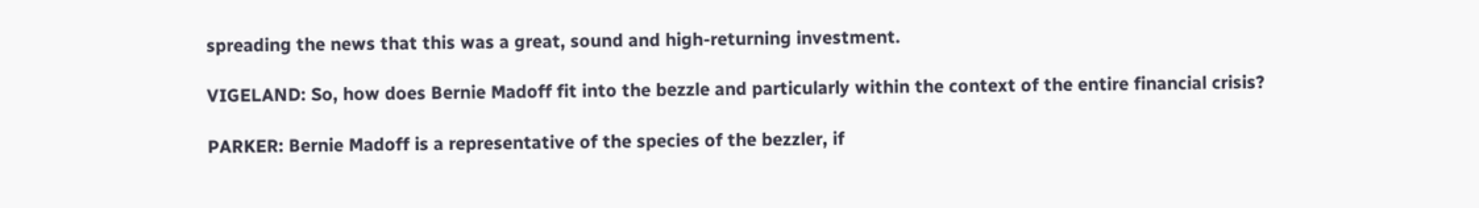spreading the news that this was a great, sound and high-returning investment.

VIGELAND: So, how does Bernie Madoff fit into the bezzle and particularly within the context of the entire financial crisis?

PARKER: Bernie Madoff is a representative of the species of the bezzler, if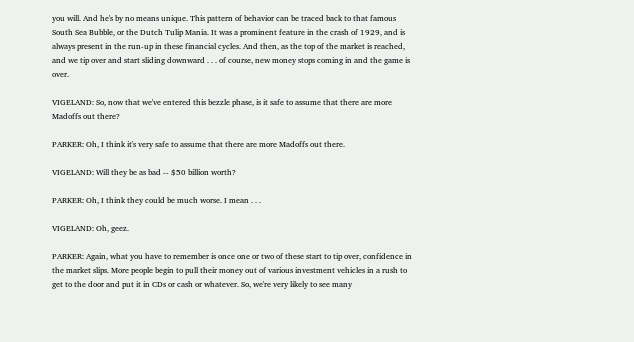you will. And he's by no means unique. This pattern of behavior can be traced back to that famous South Sea Bubble, or the Dutch Tulip Mania. It was a prominent feature in the crash of 1929, and is always present in the run-up in these financial cycles. And then, as the top of the market is reached, and we tip over and start sliding downward . . . of course, new money stops coming in and the game is over.

VIGELAND: So, now that we've entered this bezzle phase, is it safe to assume that there are more Madoffs out there?

PARKER: Oh, I think it's very safe to assume that there are more Madoffs out there.

VIGELAND: Will they be as bad -- $50 billion worth?

PARKER: Oh, I think they could be much worse. I mean . . .

VIGELAND: Oh, geez.

PARKER: Again, what you have to remember is once one or two of these start to tip over, confidence in the market slips. More people begin to pull their money out of various investment vehicles in a rush to get to the door and put it in CDs or cash or whatever. So, we're very likely to see many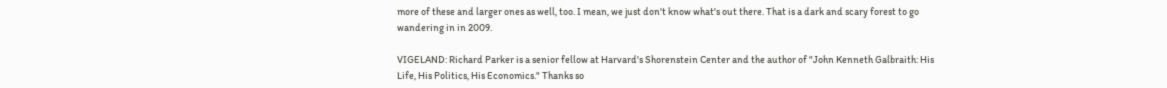more of these and larger ones as well, too. I mean, we just don't know what's out there. That is a dark and scary forest to go wandering in in 2009.

VIGELAND: Richard Parker is a senior fellow at Harvard's Shorenstein Center and the author of "John Kenneth Galbraith: His Life, His Politics, His Economics." Thanks so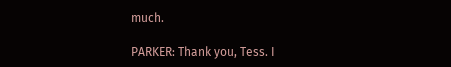much.

PARKER: Thank you, Tess. I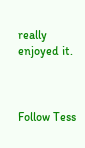really enjoyed it.



Follow Tess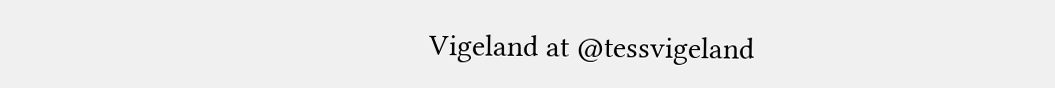Vigeland at @tessvigeland